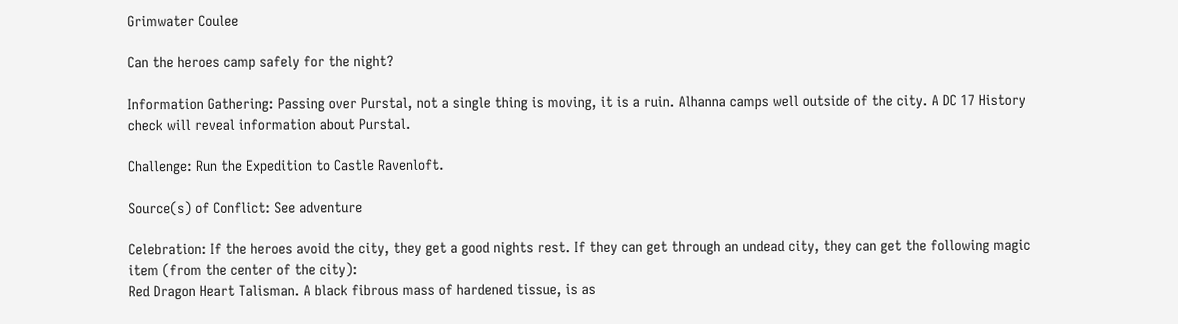Grimwater Coulee

Can the heroes camp safely for the night?

Information Gathering: Passing over Purstal, not a single thing is moving, it is a ruin. Alhanna camps well outside of the city. A DC 17 History check will reveal information about Purstal.

Challenge: Run the Expedition to Castle Ravenloft.

Source(s) of Conflict: See adventure

Celebration: If the heroes avoid the city, they get a good nights rest. If they can get through an undead city, they can get the following magic item (from the center of the city):
Red Dragon Heart Talisman. A black fibrous mass of hardened tissue, is as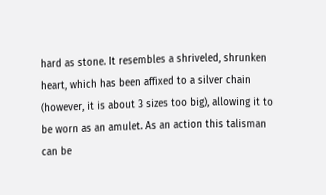hard as stone. It resembles a shriveled, shrunken heart, which has been affixed to a silver chain (however, it is about 3 sizes too big), allowing it to be worn as an amulet. As an action this talisman can be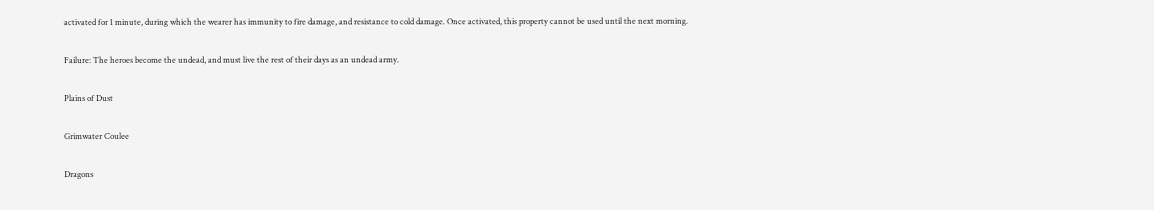activated for 1 minute, during which the wearer has immunity to fire damage, and resistance to cold damage. Once activated, this property cannot be used until the next morning.

Failure: The heroes become the undead, and must live the rest of their days as an undead army.

Plains of Dust

Grimwater Coulee

Dragons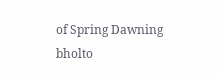of Spring Dawning bholto